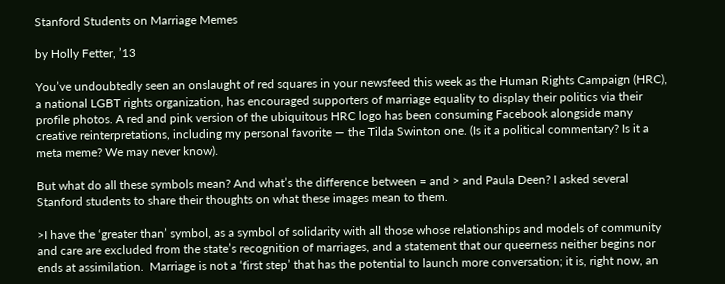Stanford Students on Marriage Memes

by Holly Fetter, ’13

You’ve undoubtedly seen an onslaught of red squares in your newsfeed this week as the Human Rights Campaign (HRC), a national LGBT rights organization, has encouraged supporters of marriage equality to display their politics via their profile photos. A red and pink version of the ubiquitous HRC logo has been consuming Facebook alongside many creative reinterpretations, including my personal favorite — the Tilda Swinton one. (Is it a political commentary? Is it a meta meme? We may never know).

But what do all these symbols mean? And what’s the difference between = and > and Paula Deen? I asked several Stanford students to share their thoughts on what these images mean to them.

>I have the ‘greater than’ symbol, as a symbol of solidarity with all those whose relationships and models of community and care are excluded from the state’s recognition of marriages, and a statement that our queerness neither begins nor ends at assimilation.  Marriage is not a ‘first step’ that has the potential to launch more conversation; it is, right now, an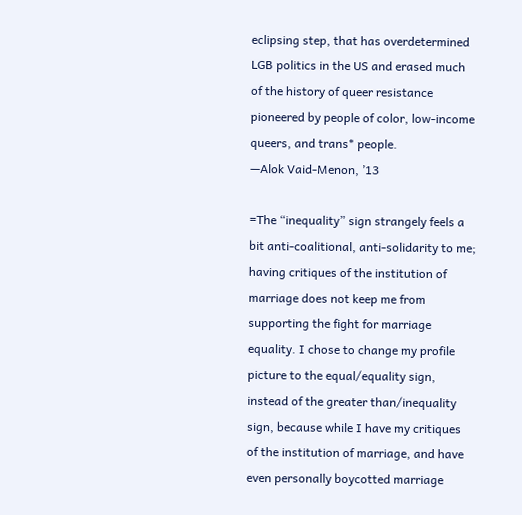eclipsing step, that has overdetermined LGB politics in the US and erased much of the history of queer resistance pioneered by people of color, low-income queers, and trans* people.
—Alok Vaid-Menon, ’13

=The “inequality” sign strangely feels a bit anti-coalitional, anti-solidarity to me; having critiques of the institution of marriage does not keep me from supporting the fight for marriage equality. I chose to change my profile picture to the equal/equality sign, instead of the greater than/inequality sign, because while I have my critiques of the institution of marriage, and have even personally boycotted marriage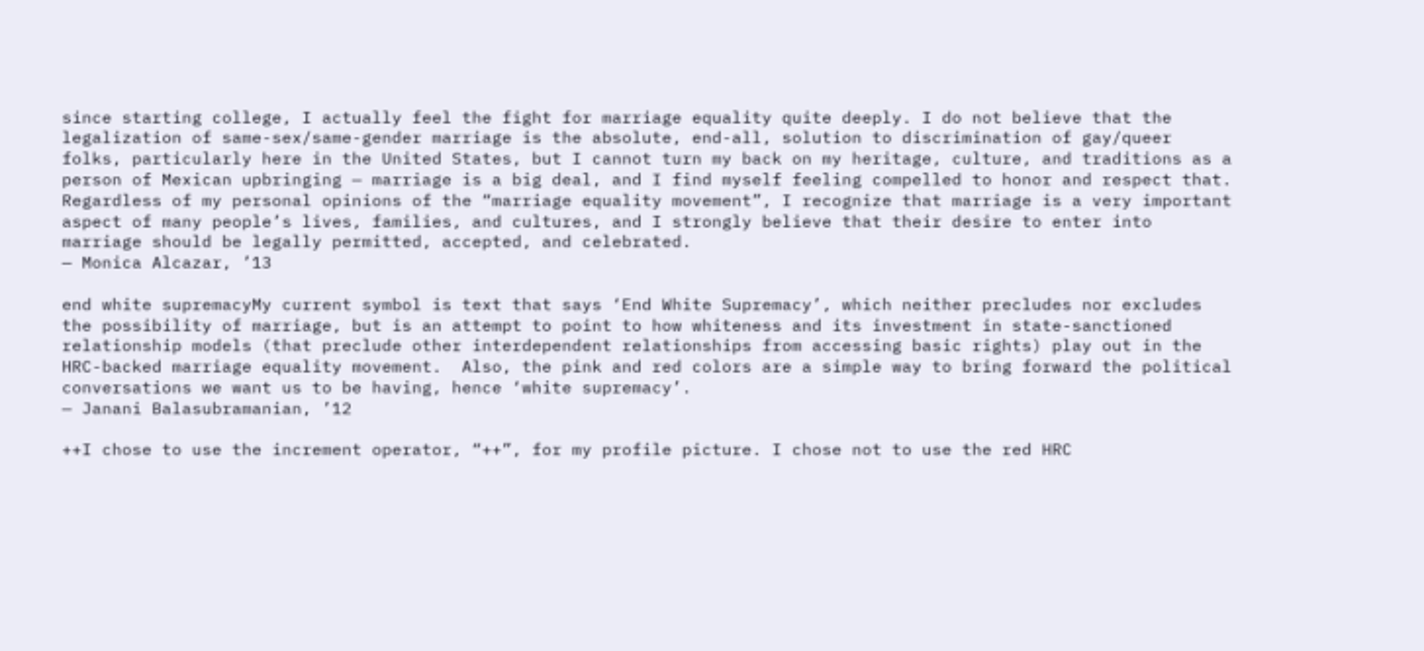since starting college, I actually feel the fight for marriage equality quite deeply. I do not believe that the legalization of same-sex/same-gender marriage is the absolute, end-all, solution to discrimination of gay/queer folks, particularly here in the United States, but I cannot turn my back on my heritage, culture, and traditions as a person of Mexican upbringing — marriage is a big deal, and I find myself feeling compelled to honor and respect that. Regardless of my personal opinions of the “marriage equality movement”, I recognize that marriage is a very important aspect of many people’s lives, families, and cultures, and I strongly believe that their desire to enter into marriage should be legally permitted, accepted, and celebrated.
— Monica Alcazar, ’13

end white supremacyMy current symbol is text that says ‘End White Supremacy’, which neither precludes nor excludes the possibility of marriage, but is an attempt to point to how whiteness and its investment in state-sanctioned relationship models (that preclude other interdependent relationships from accessing basic rights) play out in the HRC-backed marriage equality movement.  Also, the pink and red colors are a simple way to bring forward the political conversations we want us to be having, hence ‘white supremacy’.
— Janani Balasubramanian, ’12

++I chose to use the increment operator, “++”, for my profile picture. I chose not to use the red HRC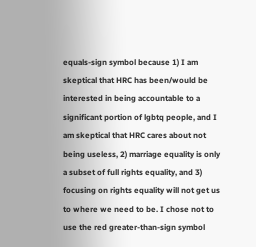equals-sign symbol because 1) I am skeptical that HRC has been/would be interested in being accountable to a significant portion of lgbtq people, and I am skeptical that HRC cares about not being useless, 2) marriage equality is only a subset of full rights equality, and 3) focusing on rights equality will not get us to where we need to be. I chose not to use the red greater-than-sign symbol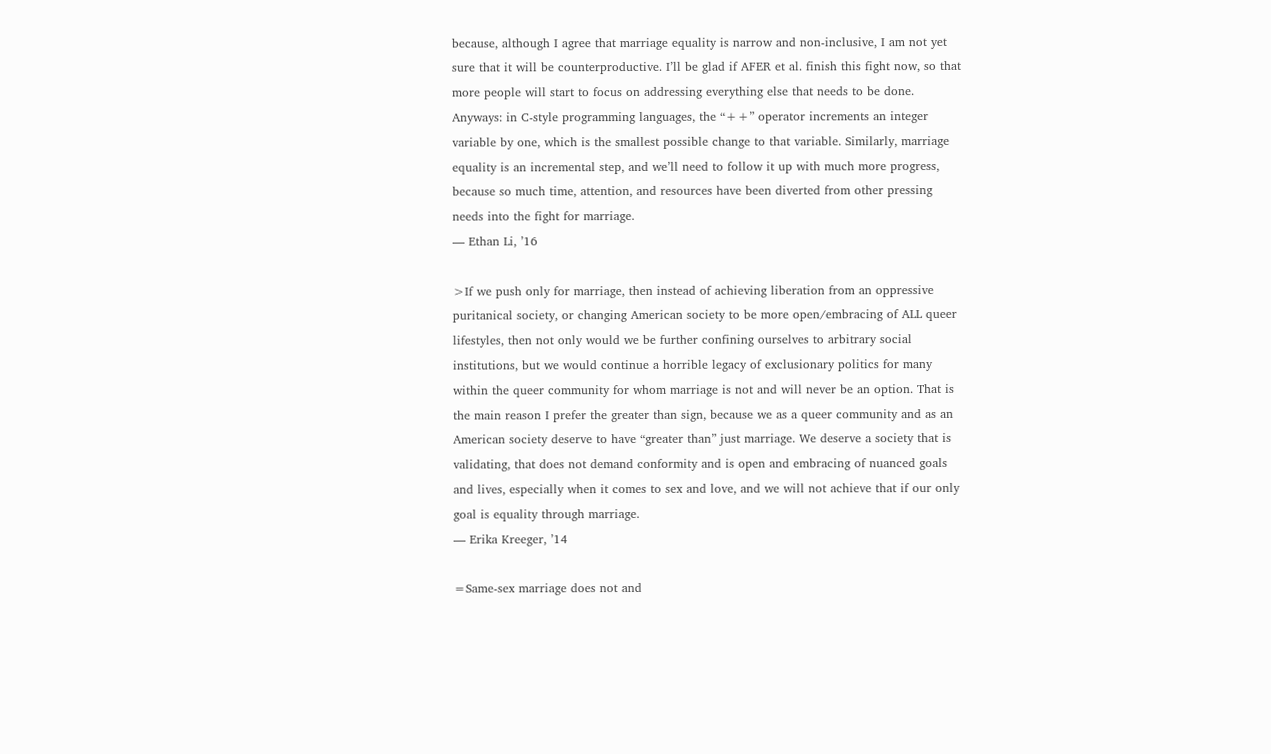because, although I agree that marriage equality is narrow and non-inclusive, I am not yet sure that it will be counterproductive. I’ll be glad if AFER et al. finish this fight now, so that more people will start to focus on addressing everything else that needs to be done. Anyways: in C-style programming languages, the “++” operator increments an integer variable by one, which is the smallest possible change to that variable. Similarly, marriage equality is an incremental step, and we’ll need to follow it up with much more progress, because so much time, attention, and resources have been diverted from other pressing needs into the fight for marriage.
— Ethan Li, ’16

>If we push only for marriage, then instead of achieving liberation from an oppressive puritanical society, or changing American society to be more open/embracing of ALL queer lifestyles, then not only would we be further confining ourselves to arbitrary social institutions, but we would continue a horrible legacy of exclusionary politics for many within the queer community for whom marriage is not and will never be an option. That is the main reason I prefer the greater than sign, because we as a queer community and as an American society deserve to have “greater than” just marriage. We deserve a society that is validating, that does not demand conformity and is open and embracing of nuanced goals and lives, especially when it comes to sex and love, and we will not achieve that if our only goal is equality through marriage.
— Erika Kreeger, ’14

=Same-sex marriage does not and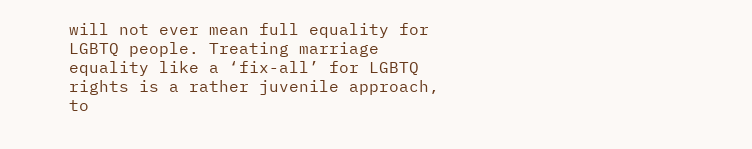will not ever mean full equality for LGBTQ people. Treating marriage equality like a ‘fix-all’ for LGBTQ rights is a rather juvenile approach, to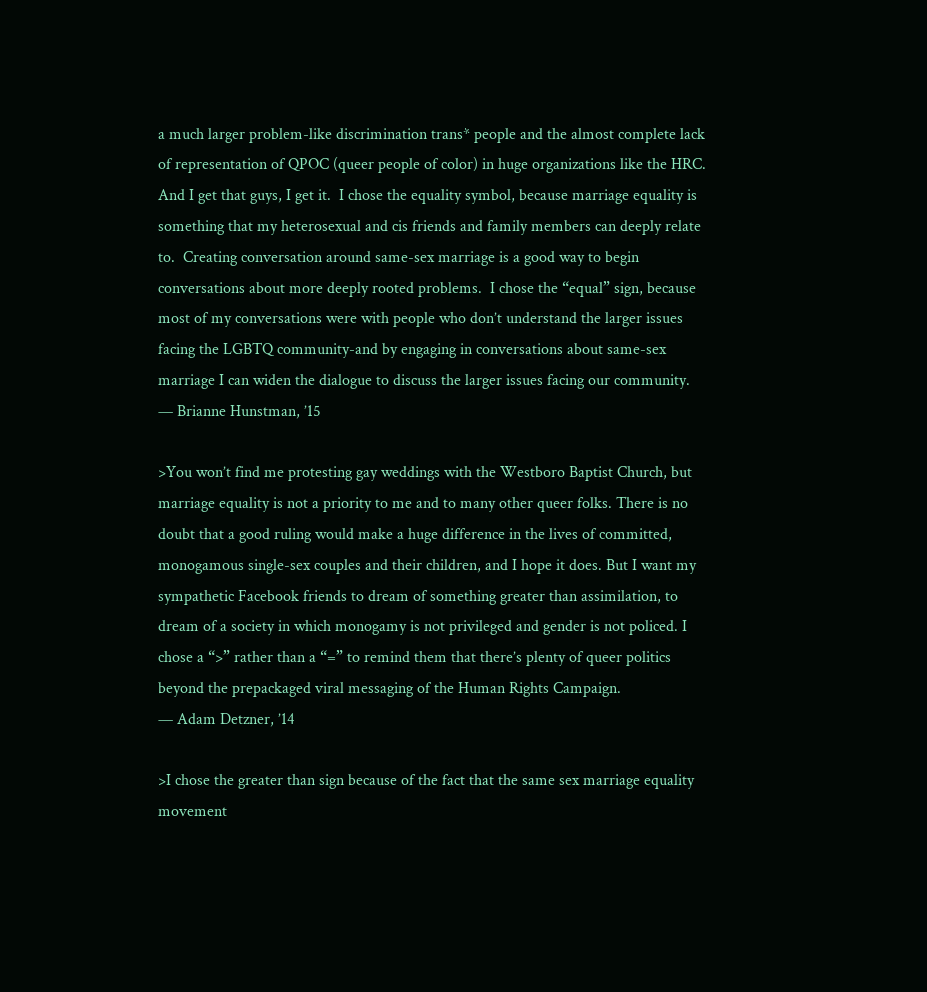a much larger problem-like discrimination trans* people and the almost complete lack of representation of QPOC (queer people of color) in huge organizations like the HRC. And I get that guys, I get it.  I chose the equality symbol, because marriage equality is something that my heterosexual and cis friends and family members can deeply relate to.  Creating conversation around same-sex marriage is a good way to begin conversations about more deeply rooted problems.  I chose the “equal” sign, because most of my conversations were with people who don’t understand the larger issues facing the LGBTQ community-and by engaging in conversations about same-sex marriage I can widen the dialogue to discuss the larger issues facing our community.
— Brianne Hunstman, ’15

>You won’t find me protesting gay weddings with the Westboro Baptist Church, but marriage equality is not a priority to me and to many other queer folks. There is no doubt that a good ruling would make a huge difference in the lives of committed, monogamous single-sex couples and their children, and I hope it does. But I want my sympathetic Facebook friends to dream of something greater than assimilation, to dream of a society in which monogamy is not privileged and gender is not policed. I chose a “>” rather than a “=” to remind them that there’s plenty of queer politics beyond the prepackaged viral messaging of the Human Rights Campaign.
— Adam Detzner, ’14

>I chose the greater than sign because of the fact that the same sex marriage equality movement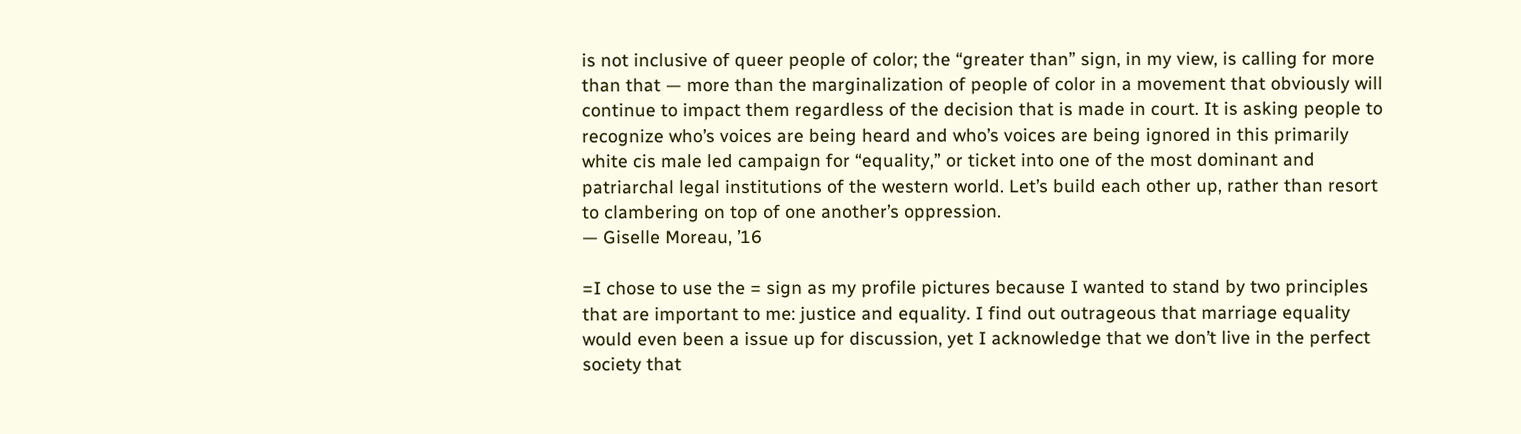is not inclusive of queer people of color; the “greater than” sign, in my view, is calling for more than that — more than the marginalization of people of color in a movement that obviously will continue to impact them regardless of the decision that is made in court. It is asking people to recognize who’s voices are being heard and who’s voices are being ignored in this primarily white cis male led campaign for “equality,” or ticket into one of the most dominant and patriarchal legal institutions of the western world. Let’s build each other up, rather than resort to clambering on top of one another’s oppression.
— Giselle Moreau, ’16

=I chose to use the = sign as my profile pictures because I wanted to stand by two principles that are important to me: justice and equality. I find out outrageous that marriage equality would even been a issue up for discussion, yet I acknowledge that we don’t live in the perfect society that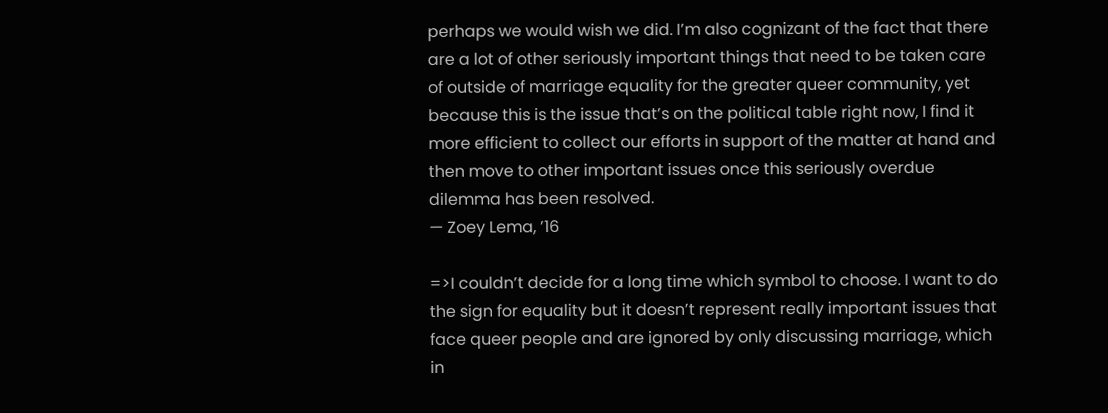perhaps we would wish we did. I’m also cognizant of the fact that there are a lot of other seriously important things that need to be taken care of outside of marriage equality for the greater queer community, yet because this is the issue that’s on the political table right now, I find it more efficient to collect our efforts in support of the matter at hand and then move to other important issues once this seriously overdue dilemma has been resolved.
— Zoey Lema, ’16

=>I couldn’t decide for a long time which symbol to choose. I want to do the sign for equality but it doesn’t represent really important issues that face queer people and are ignored by only discussing marriage, which in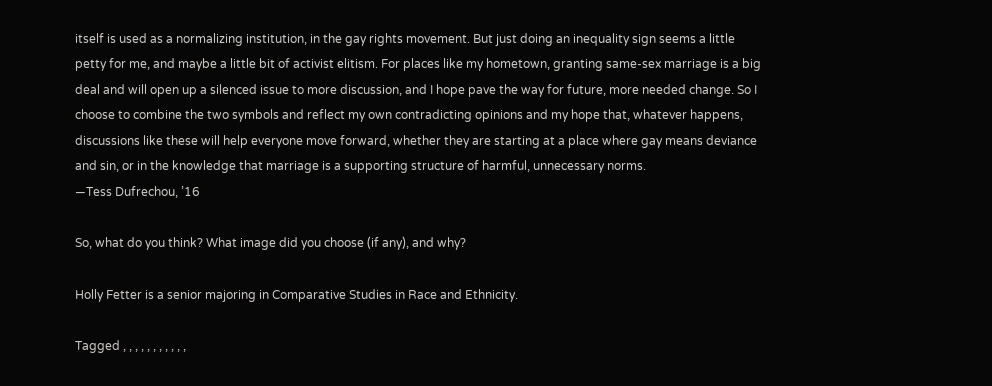itself is used as a normalizing institution, in the gay rights movement. But just doing an inequality sign seems a little petty for me, and maybe a little bit of activist elitism. For places like my hometown, granting same-sex marriage is a big deal and will open up a silenced issue to more discussion, and I hope pave the way for future, more needed change. So I choose to combine the two symbols and reflect my own contradicting opinions and my hope that, whatever happens, discussions like these will help everyone move forward, whether they are starting at a place where gay means deviance and sin, or in the knowledge that marriage is a supporting structure of harmful, unnecessary norms.
—Tess Dufrechou, ’16

So, what do you think? What image did you choose (if any), and why?

Holly Fetter is a senior majoring in Comparative Studies in Race and Ethnicity.

Tagged , , , , , , , , , , ,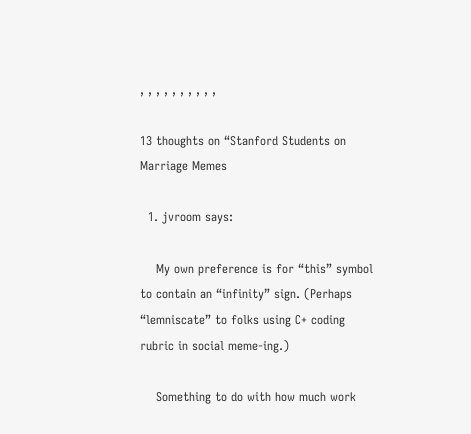, , , , , , , , , ,

13 thoughts on “Stanford Students on Marriage Memes

  1. jvroom says:

    My own preference is for “this” symbol to contain an “infinity” sign. (Perhaps “lemniscate” to folks using C+ coding rubric in social meme-ing.)

    Something to do with how much work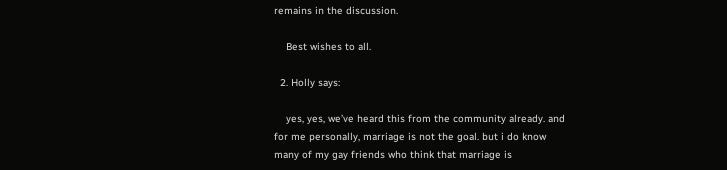remains in the discussion.

    Best wishes to all.

  2. Holly says:

    yes, yes, we’ve heard this from the community already. and for me personally, marriage is not the goal. but i do know many of my gay friends who think that marriage is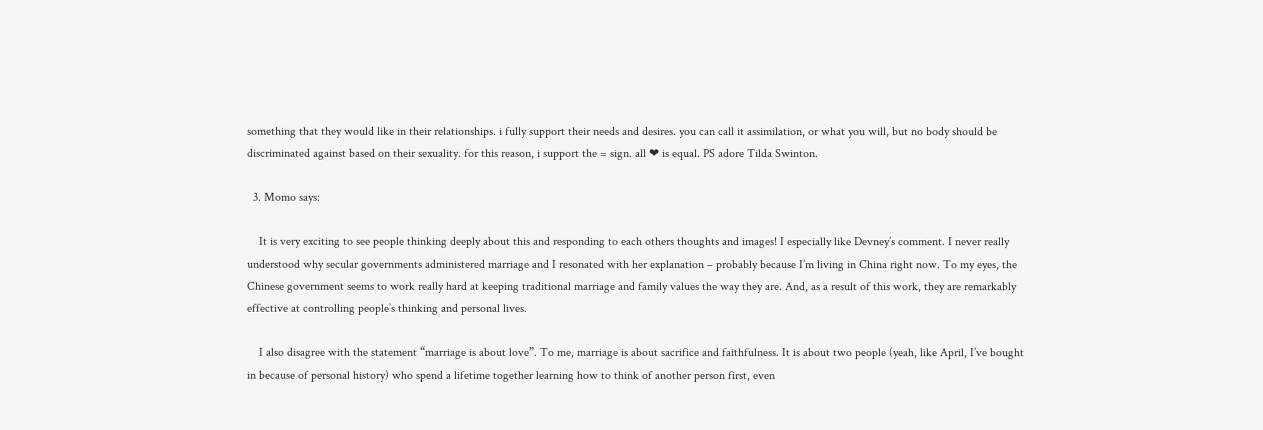something that they would like in their relationships. i fully support their needs and desires. you can call it assimilation, or what you will, but no body should be discriminated against based on their sexuality. for this reason, i support the = sign. all ❤ is equal. PS adore Tilda Swinton.

  3. Momo says:

    It is very exciting to see people thinking deeply about this and responding to each others thoughts and images! I especially like Devney’s comment. I never really understood why secular governments administered marriage and I resonated with her explanation – probably because I’m living in China right now. To my eyes, the Chinese government seems to work really hard at keeping traditional marriage and family values the way they are. And, as a result of this work, they are remarkably effective at controlling people’s thinking and personal lives.

    I also disagree with the statement “marriage is about love”. To me, marriage is about sacrifice and faithfulness. It is about two people (yeah, like April, I’ve bought in because of personal history) who spend a lifetime together learning how to think of another person first, even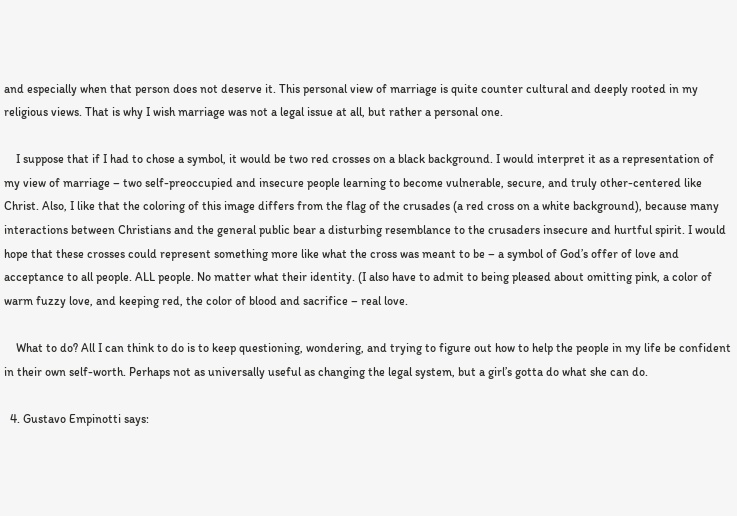and especially when that person does not deserve it. This personal view of marriage is quite counter cultural and deeply rooted in my religious views. That is why I wish marriage was not a legal issue at all, but rather a personal one.

    I suppose that if I had to chose a symbol, it would be two red crosses on a black background. I would interpret it as a representation of my view of marriage – two self-preoccupied and insecure people learning to become vulnerable, secure, and truly other-centered like Christ. Also, I like that the coloring of this image differs from the flag of the crusades (a red cross on a white background), because many interactions between Christians and the general public bear a disturbing resemblance to the crusaders insecure and hurtful spirit. I would hope that these crosses could represent something more like what the cross was meant to be – a symbol of God’s offer of love and acceptance to all people. ALL people. No matter what their identity. (I also have to admit to being pleased about omitting pink, a color of warm fuzzy love, and keeping red, the color of blood and sacrifice – real love.

    What to do? All I can think to do is to keep questioning, wondering, and trying to figure out how to help the people in my life be confident in their own self-worth. Perhaps not as universally useful as changing the legal system, but a girl’s gotta do what she can do.

  4. Gustavo Empinotti says: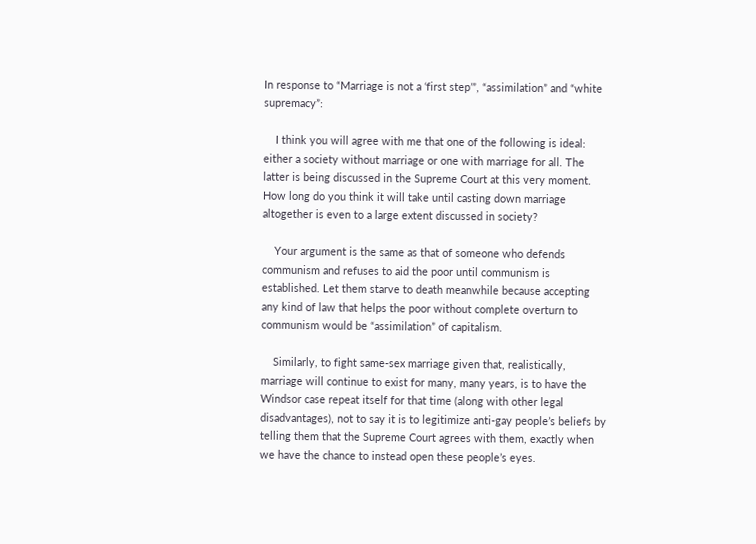In response to “Marriage is not a ‘first step’”, “assimilation” and “white supremacy”:

    I think you will agree with me that one of the following is ideal: either a society without marriage or one with marriage for all. The latter is being discussed in the Supreme Court at this very moment. How long do you think it will take until casting down marriage altogether is even to a large extent discussed in society?

    Your argument is the same as that of someone who defends communism and refuses to aid the poor until communism is established. Let them starve to death meanwhile because accepting any kind of law that helps the poor without complete overturn to communism would be “assimilation” of capitalism.

    Similarly, to fight same-sex marriage given that, realistically, marriage will continue to exist for many, many years, is to have the Windsor case repeat itself for that time (along with other legal disadvantages), not to say it is to legitimize anti-gay people’s beliefs by telling them that the Supreme Court agrees with them, exactly when we have the chance to instead open these people’s eyes.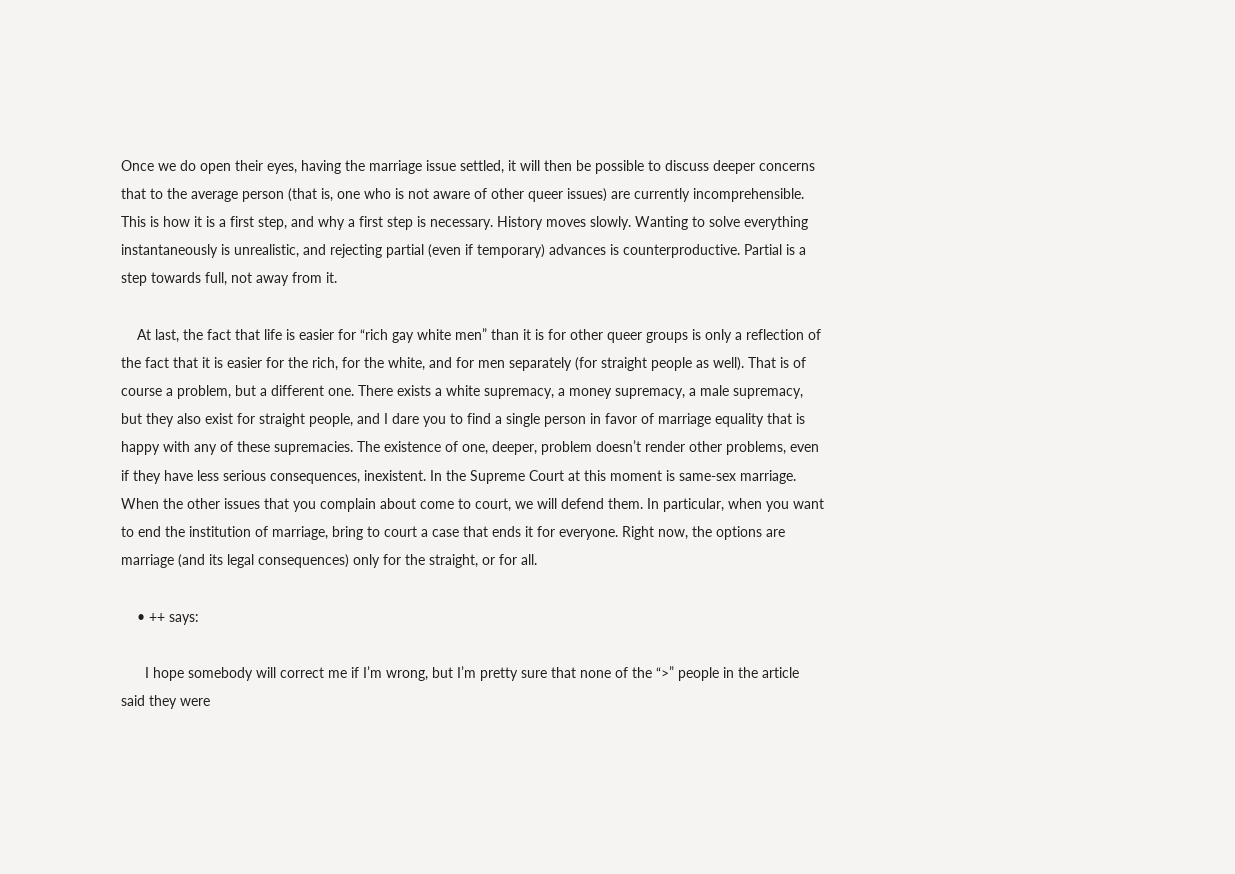Once we do open their eyes, having the marriage issue settled, it will then be possible to discuss deeper concerns that to the average person (that is, one who is not aware of other queer issues) are currently incomprehensible. This is how it is a first step, and why a first step is necessary. History moves slowly. Wanting to solve everything instantaneously is unrealistic, and rejecting partial (even if temporary) advances is counterproductive. Partial is a step towards full, not away from it.

    At last, the fact that life is easier for “rich gay white men” than it is for other queer groups is only a reflection of the fact that it is easier for the rich, for the white, and for men separately (for straight people as well). That is of course a problem, but a different one. There exists a white supremacy, a money supremacy, a male supremacy, but they also exist for straight people, and I dare you to find a single person in favor of marriage equality that is happy with any of these supremacies. The existence of one, deeper, problem doesn’t render other problems, even if they have less serious consequences, inexistent. In the Supreme Court at this moment is same-sex marriage. When the other issues that you complain about come to court, we will defend them. In particular, when you want to end the institution of marriage, bring to court a case that ends it for everyone. Right now, the options are marriage (and its legal consequences) only for the straight, or for all.

    • ++ says:

      I hope somebody will correct me if I’m wrong, but I’m pretty sure that none of the “>” people in the article said they were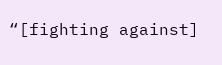“[fighting against]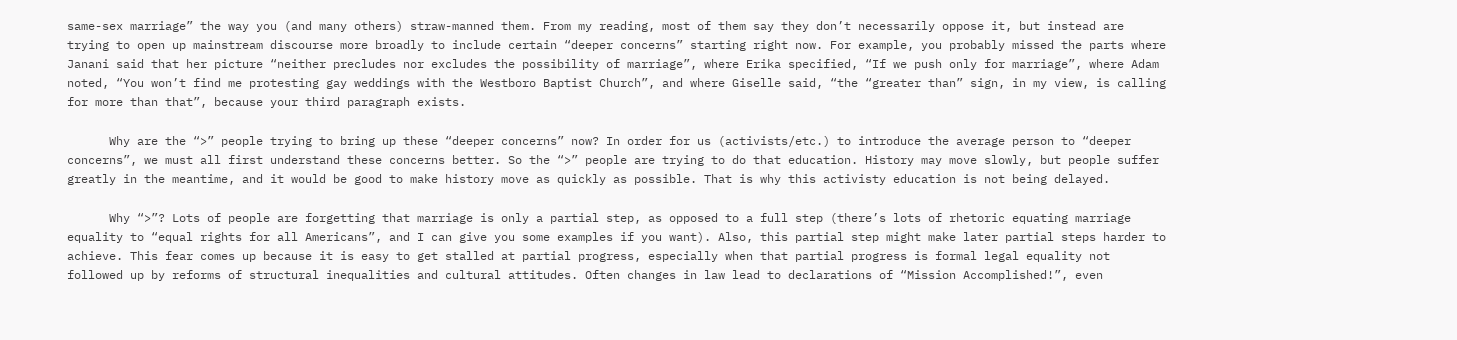same-sex marriage” the way you (and many others) straw-manned them. From my reading, most of them say they don’t necessarily oppose it, but instead are trying to open up mainstream discourse more broadly to include certain “deeper concerns” starting right now. For example, you probably missed the parts where Janani said that her picture “neither precludes nor excludes the possibility of marriage”, where Erika specified, “If we push only for marriage”, where Adam noted, “You won’t find me protesting gay weddings with the Westboro Baptist Church”, and where Giselle said, “the “greater than” sign, in my view, is calling for more than that”, because your third paragraph exists.

      Why are the “>” people trying to bring up these “deeper concerns” now? In order for us (activists/etc.) to introduce the average person to “deeper concerns”, we must all first understand these concerns better. So the “>” people are trying to do that education. History may move slowly, but people suffer greatly in the meantime, and it would be good to make history move as quickly as possible. That is why this activisty education is not being delayed.

      Why “>”? Lots of people are forgetting that marriage is only a partial step, as opposed to a full step (there’s lots of rhetoric equating marriage equality to “equal rights for all Americans”, and I can give you some examples if you want). Also, this partial step might make later partial steps harder to achieve. This fear comes up because it is easy to get stalled at partial progress, especially when that partial progress is formal legal equality not followed up by reforms of structural inequalities and cultural attitudes. Often changes in law lead to declarations of “Mission Accomplished!”, even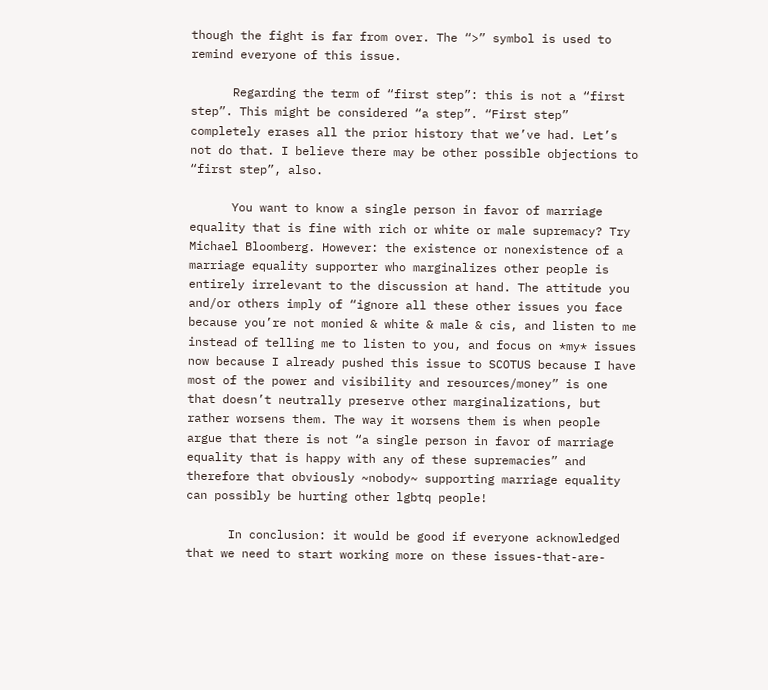though the fight is far from over. The “>” symbol is used to remind everyone of this issue.

      Regarding the term of “first step”: this is not a “first step”. This might be considered “a step”. “First step” completely erases all the prior history that we’ve had. Let’s not do that. I believe there may be other possible objections to “first step”, also.

      You want to know a single person in favor of marriage equality that is fine with rich or white or male supremacy? Try Michael Bloomberg. However: the existence or nonexistence of a marriage equality supporter who marginalizes other people is entirely irrelevant to the discussion at hand. The attitude you and/or others imply of “ignore all these other issues you face because you’re not monied & white & male & cis, and listen to me instead of telling me to listen to you, and focus on *my* issues now because I already pushed this issue to SCOTUS because I have most of the power and visibility and resources/money” is one that doesn’t neutrally preserve other marginalizations, but rather worsens them. The way it worsens them is when people argue that there is not “a single person in favor of marriage equality that is happy with any of these supremacies” and therefore that obviously ~nobody~ supporting marriage equality can possibly be hurting other lgbtq people!

      In conclusion: it would be good if everyone acknowledged that we need to start working more on these issues-that-are-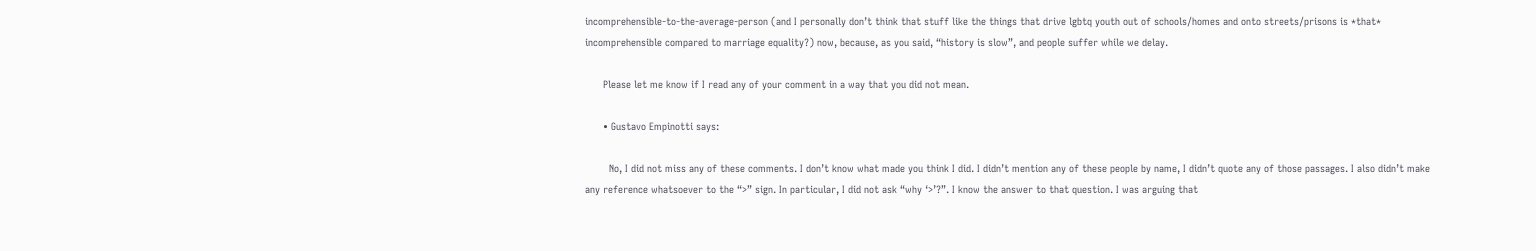incomprehensible-to-the-average-person (and I personally don’t think that stuff like the things that drive lgbtq youth out of schools/homes and onto streets/prisons is *that* incomprehensible compared to marriage equality?) now, because, as you said, “history is slow”, and people suffer while we delay.

      Please let me know if I read any of your comment in a way that you did not mean.

      • Gustavo Empinotti says:

        No, I did not miss any of these comments. I don’t know what made you think I did. I didn’t mention any of these people by name, I didn’t quote any of those passages. I also didn’t make any reference whatsoever to the “>” sign. In particular, I did not ask “why ‘>’?”. I know the answer to that question. I was arguing that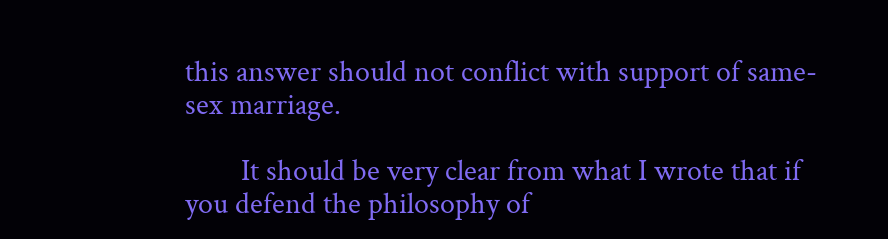this answer should not conflict with support of same-sex marriage.

        It should be very clear from what I wrote that if you defend the philosophy of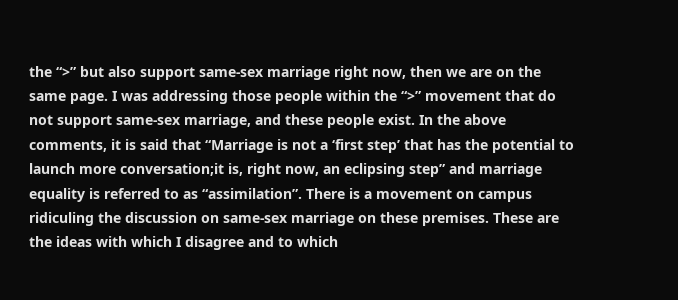the “>” but also support same-sex marriage right now, then we are on the same page. I was addressing those people within the “>” movement that do not support same-sex marriage, and these people exist. In the above comments, it is said that “Marriage is not a ‘first step’ that has the potential to launch more conversation;it is, right now, an eclipsing step” and marriage equality is referred to as “assimilation”. There is a movement on campus ridiculing the discussion on same-sex marriage on these premises. These are the ideas with which I disagree and to which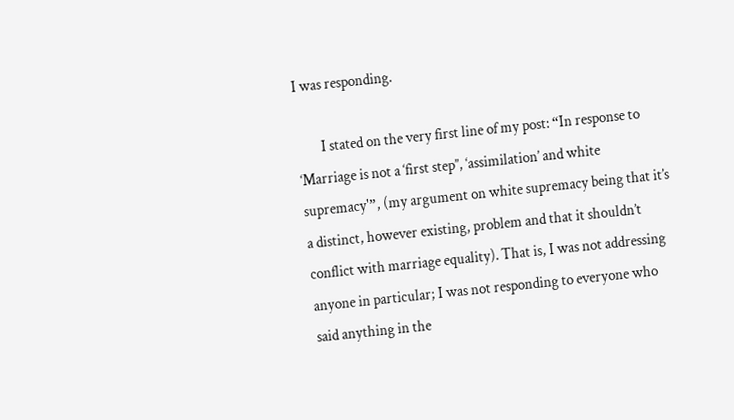I was responding.

        I stated on the very first line of my post: “In response to ‘Marriage is not a ‘first step’’, ‘assimilation’ and white supremacy'”, (my argument on white supremacy being that it’s a distinct, however existing, problem and that it shouldn’t conflict with marriage equality). That is, I was not addressing anyone in particular; I was not responding to everyone who said anything in the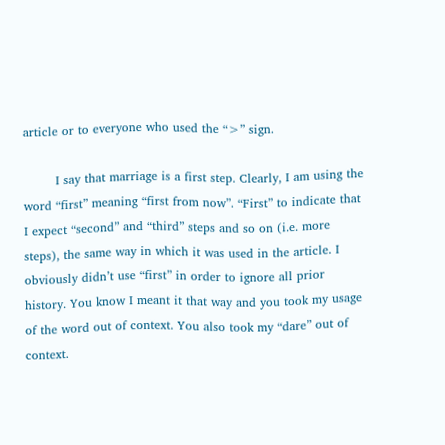article or to everyone who used the “>” sign.

        I say that marriage is a first step. Clearly, I am using the word “first” meaning “first from now”. “First” to indicate that I expect “second” and “third” steps and so on (i.e. more steps), the same way in which it was used in the article. I obviously didn’t use “first” in order to ignore all prior history. You know I meant it that way and you took my usage of the word out of context. You also took my “dare” out of context.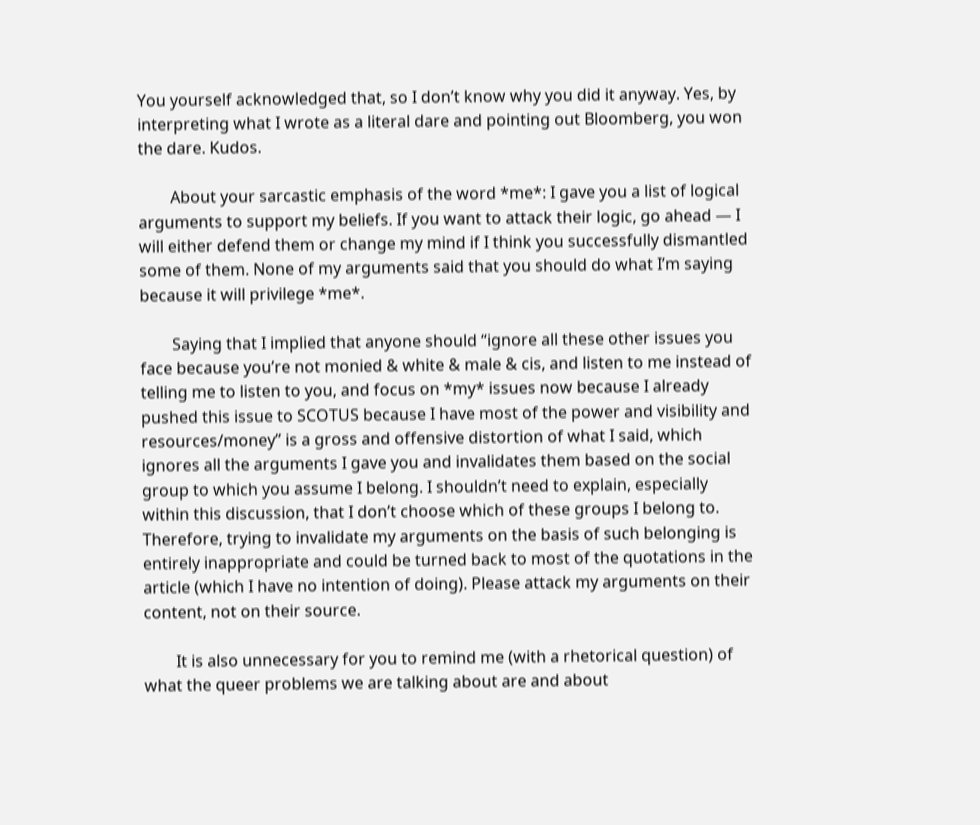You yourself acknowledged that, so I don’t know why you did it anyway. Yes, by interpreting what I wrote as a literal dare and pointing out Bloomberg, you won the dare. Kudos.

        About your sarcastic emphasis of the word *me*: I gave you a list of logical arguments to support my beliefs. If you want to attack their logic, go ahead — I will either defend them or change my mind if I think you successfully dismantled some of them. None of my arguments said that you should do what I’m saying because it will privilege *me*.

        Saying that I implied that anyone should “ignore all these other issues you face because you’re not monied & white & male & cis, and listen to me instead of telling me to listen to you, and focus on *my* issues now because I already pushed this issue to SCOTUS because I have most of the power and visibility and resources/money” is a gross and offensive distortion of what I said, which ignores all the arguments I gave you and invalidates them based on the social group to which you assume I belong. I shouldn’t need to explain, especially within this discussion, that I don’t choose which of these groups I belong to. Therefore, trying to invalidate my arguments on the basis of such belonging is entirely inappropriate and could be turned back to most of the quotations in the article (which I have no intention of doing). Please attack my arguments on their content, not on their source.

        It is also unnecessary for you to remind me (with a rhetorical question) of what the queer problems we are talking about are and about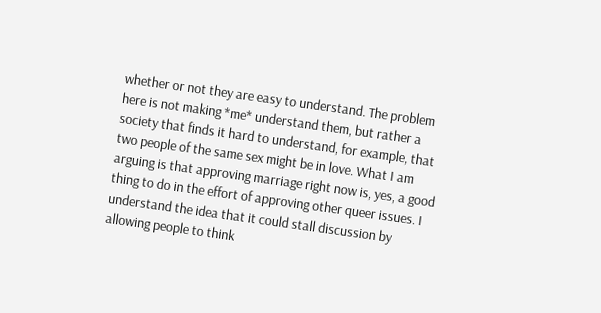whether or not they are easy to understand. The problem here is not making *me* understand them, but rather a society that finds it hard to understand, for example, that two people of the same sex might be in love. What I am arguing is that approving marriage right now is, yes, a good thing to do in the effort of approving other queer issues. I understand the idea that it could stall discussion by allowing people to think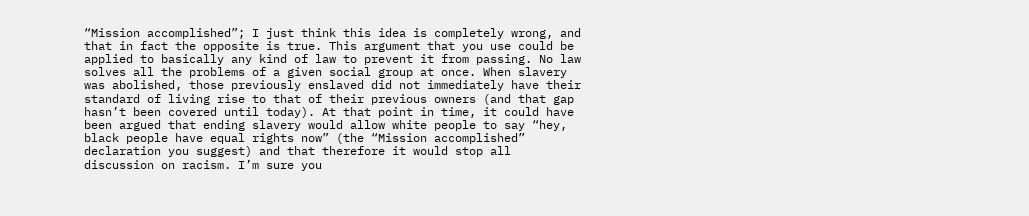“Mission accomplished”; I just think this idea is completely wrong, and that in fact the opposite is true. This argument that you use could be applied to basically any kind of law to prevent it from passing. No law solves all the problems of a given social group at once. When slavery was abolished, those previously enslaved did not immediately have their standard of living rise to that of their previous owners (and that gap hasn’t been covered until today). At that point in time, it could have been argued that ending slavery would allow white people to say “hey, black people have equal rights now” (the “Mission accomplished” declaration you suggest) and that therefore it would stop all discussion on racism. I’m sure you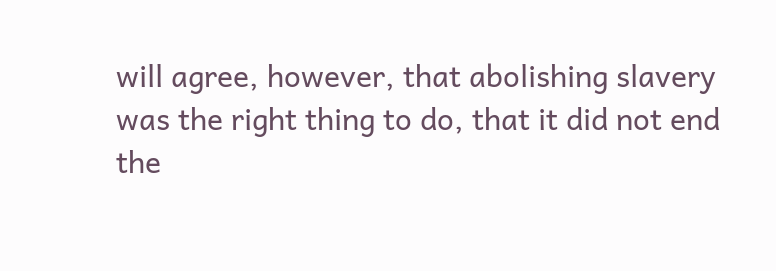will agree, however, that abolishing slavery was the right thing to do, that it did not end the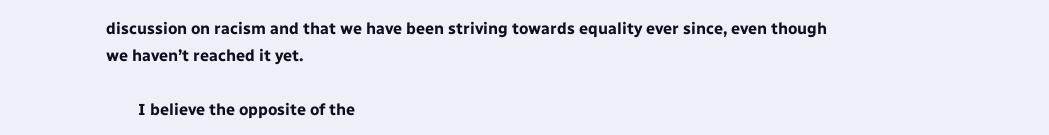discussion on racism and that we have been striving towards equality ever since, even though we haven’t reached it yet.

        I believe the opposite of the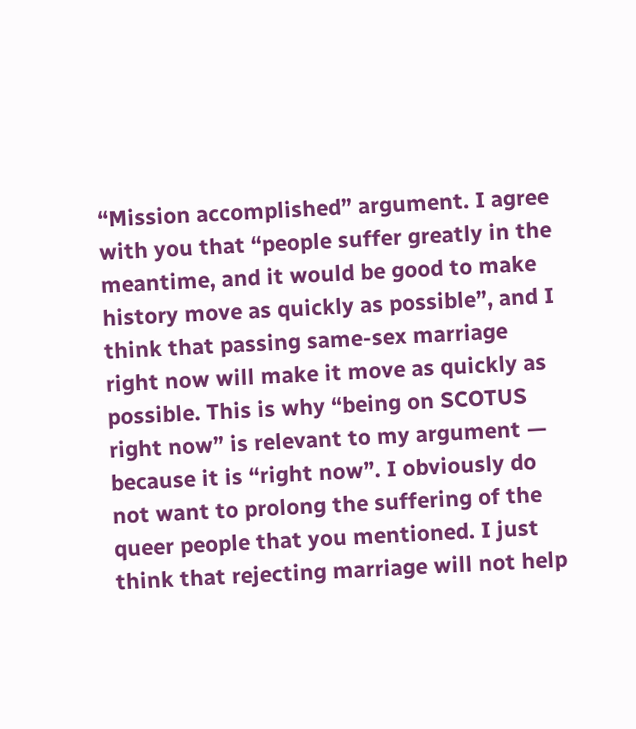“Mission accomplished” argument. I agree with you that “people suffer greatly in the meantime, and it would be good to make history move as quickly as possible”, and I think that passing same-sex marriage right now will make it move as quickly as possible. This is why “being on SCOTUS right now” is relevant to my argument — because it is “right now”. I obviously do not want to prolong the suffering of the queer people that you mentioned. I just think that rejecting marriage will not help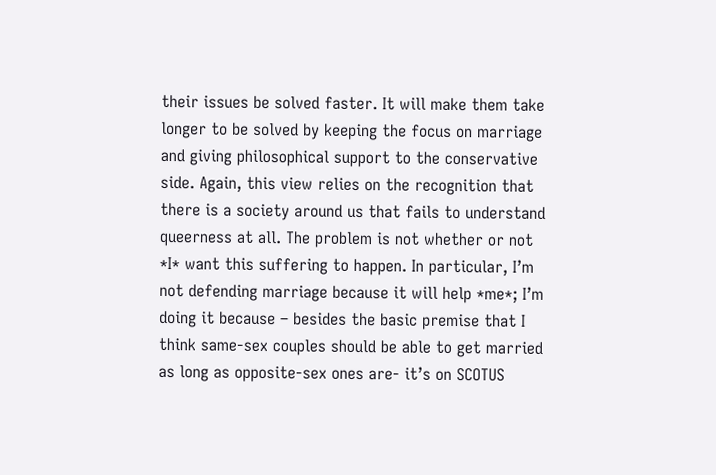their issues be solved faster. It will make them take longer to be solved by keeping the focus on marriage and giving philosophical support to the conservative side. Again, this view relies on the recognition that there is a society around us that fails to understand queerness at all. The problem is not whether or not *I* want this suffering to happen. In particular, I’m not defending marriage because it will help *me*; I’m doing it because – besides the basic premise that I think same-sex couples should be able to get married as long as opposite-sex ones are- it’s on SCOTUS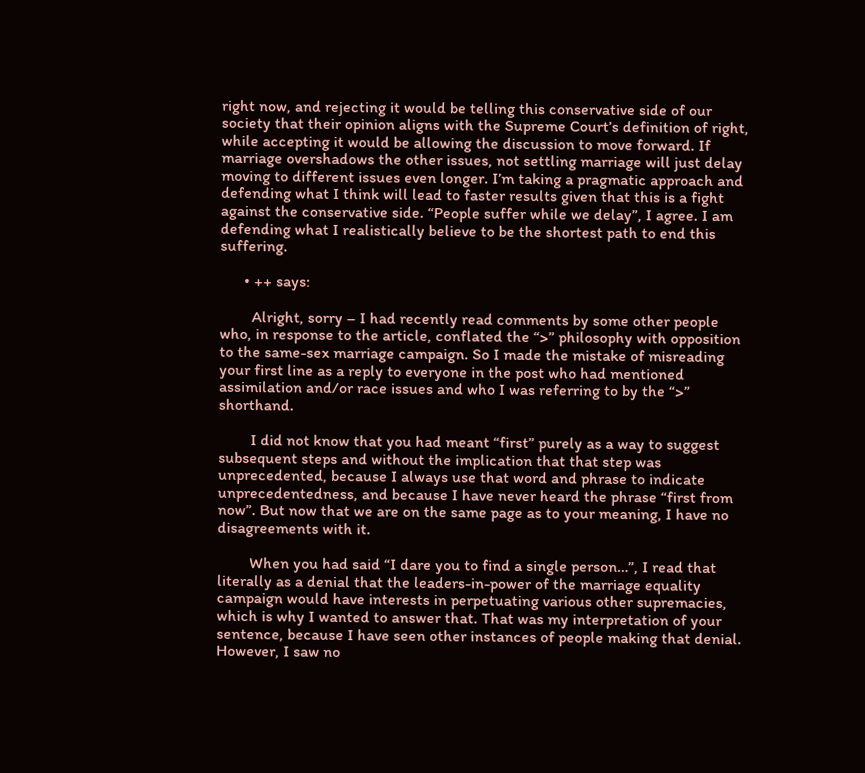right now, and rejecting it would be telling this conservative side of our society that their opinion aligns with the Supreme Court’s definition of right, while accepting it would be allowing the discussion to move forward. If marriage overshadows the other issues, not settling marriage will just delay moving to different issues even longer. I’m taking a pragmatic approach and defending what I think will lead to faster results given that this is a fight against the conservative side. “People suffer while we delay”, I agree. I am defending what I realistically believe to be the shortest path to end this suffering.

      • ++ says:

        Alright, sorry – I had recently read comments by some other people who, in response to the article, conflated the “>” philosophy with opposition to the same-sex marriage campaign. So I made the mistake of misreading your first line as a reply to everyone in the post who had mentioned assimilation and/or race issues and who I was referring to by the “>” shorthand.

        I did not know that you had meant “first” purely as a way to suggest subsequent steps and without the implication that that step was unprecedented, because I always use that word and phrase to indicate unprecedentedness, and because I have never heard the phrase “first from now”. But now that we are on the same page as to your meaning, I have no disagreements with it.

        When you had said “I dare you to find a single person…”, I read that literally as a denial that the leaders-in-power of the marriage equality campaign would have interests in perpetuating various other supremacies, which is why I wanted to answer that. That was my interpretation of your sentence, because I have seen other instances of people making that denial. However, I saw no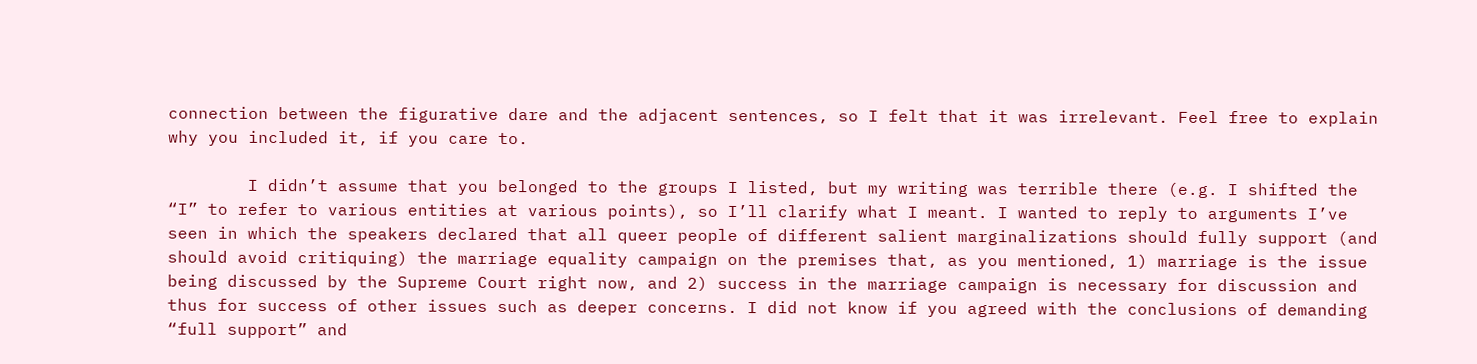connection between the figurative dare and the adjacent sentences, so I felt that it was irrelevant. Feel free to explain why you included it, if you care to.

        I didn’t assume that you belonged to the groups I listed, but my writing was terrible there (e.g. I shifted the “I” to refer to various entities at various points), so I’ll clarify what I meant. I wanted to reply to arguments I’ve seen in which the speakers declared that all queer people of different salient marginalizations should fully support (and should avoid critiquing) the marriage equality campaign on the premises that, as you mentioned, 1) marriage is the issue being discussed by the Supreme Court right now, and 2) success in the marriage campaign is necessary for discussion and thus for success of other issues such as deeper concerns. I did not know if you agreed with the conclusions of demanding “full support” and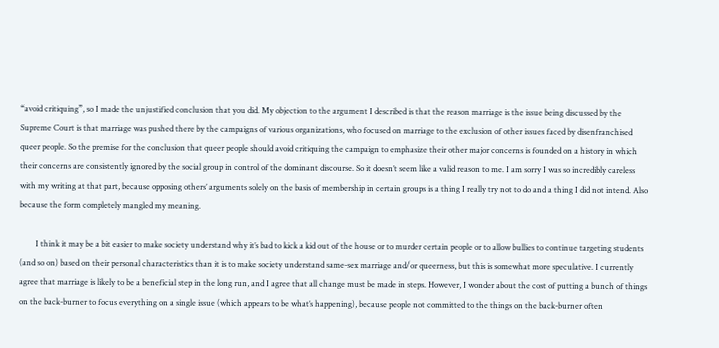“avoid critiquing”, so I made the unjustified conclusion that you did. My objection to the argument I described is that the reason marriage is the issue being discussed by the Supreme Court is that marriage was pushed there by the campaigns of various organizations, who focused on marriage to the exclusion of other issues faced by disenfranchised queer people. So the premise for the conclusion that queer people should avoid critiquing the campaign to emphasize their other major concerns is founded on a history in which their concerns are consistently ignored by the social group in control of the dominant discourse. So it doesn’t seem like a valid reason to me. I am sorry I was so incredibly careless with my writing at that part, because opposing others’ arguments solely on the basis of membership in certain groups is a thing I really try not to do and a thing I did not intend. Also because the form completely mangled my meaning.

        I think it may be a bit easier to make society understand why it’s bad to kick a kid out of the house or to murder certain people or to allow bullies to continue targeting students (and so on) based on their personal characteristics than it is to make society understand same-sex marriage and/or queerness, but this is somewhat more speculative. I currently agree that marriage is likely to be a beneficial step in the long run, and I agree that all change must be made in steps. However, I wonder about the cost of putting a bunch of things on the back-burner to focus everything on a single issue (which appears to be what’s happening), because people not committed to the things on the back-burner often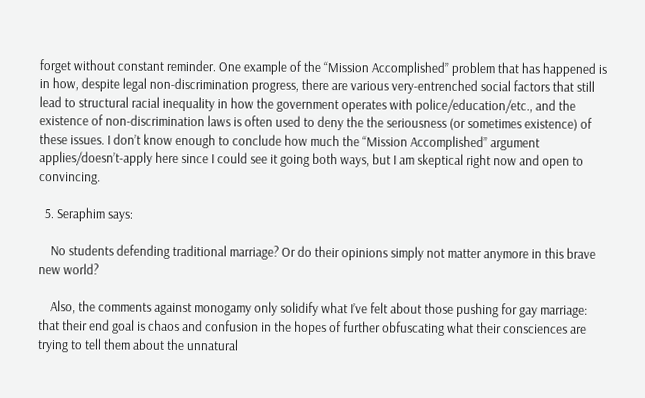forget without constant reminder. One example of the “Mission Accomplished” problem that has happened is in how, despite legal non-discrimination progress, there are various very-entrenched social factors that still lead to structural racial inequality in how the government operates with police/education/etc., and the existence of non-discrimination laws is often used to deny the the seriousness (or sometimes existence) of these issues. I don’t know enough to conclude how much the “Mission Accomplished” argument applies/doesn’t-apply here since I could see it going both ways, but I am skeptical right now and open to convincing.

  5. Seraphim says:

    No students defending traditional marriage? Or do their opinions simply not matter anymore in this brave new world?

    Also, the comments against monogamy only solidify what I’ve felt about those pushing for gay marriage: that their end goal is chaos and confusion in the hopes of further obfuscating what their consciences are trying to tell them about the unnatural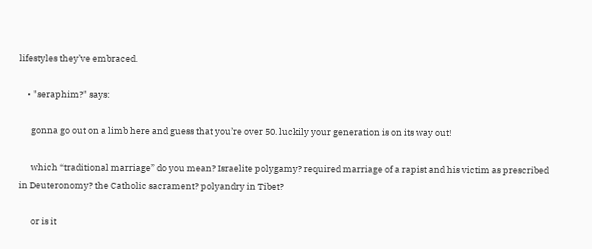lifestyles they’ve embraced.

    • "seraphim?" says:

      gonna go out on a limb here and guess that you’re over 50. luckily your generation is on its way out!

      which “traditional marriage” do you mean? Israelite polygamy? required marriage of a rapist and his victim as prescribed in Deuteronomy? the Catholic sacrament? polyandry in Tibet?

      or is it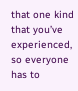that one kind that you’ve experienced, so everyone has to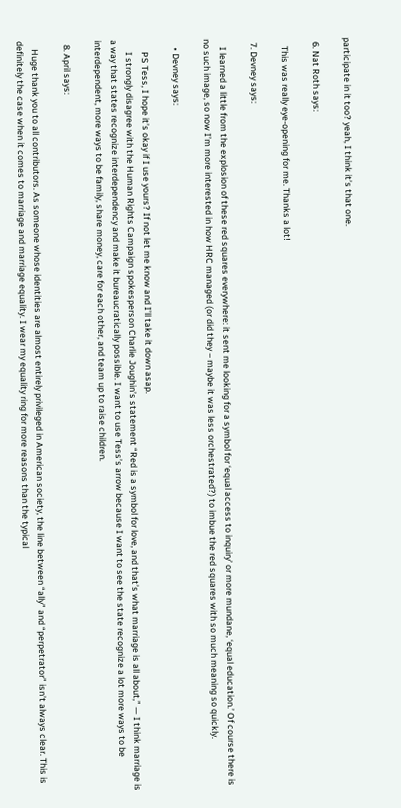participate in it too? yeah, I think it’s that one.

  6. Nat Roth says:

    This was really eye-opening for me. Thanks a lot!

  7. Devney says:

    I learned a little from the explosion of these red squares everywhere: it sent me looking for a symbol for ‘equal access to inquiry’ or more mundane, ‘equal education.’ Of course there is no such image, so now I’m more interested in how HRC managed (or did they – maybe it was less orchestrated?) to imbue the red squares with so much meaning so quickly.

    • Devney says:

      PS Tess, I hope it’s okay if I use yours? If not let me know and I’ll take it down asap.
      I strongly disagree with the Human Rights Campaign spokesperson Charlie Joughin’s statement “Red is a symbol for love, and that’s what marriage is all about,” — I think marriage is a way that states recognize interdependency and make it bureaucratically possible. I want to use Tess’s arrow because I want to see the state recognize a lot more ways to be interdependent, more ways to be family, share money, care for each other, and team up to raise children.

  8. April says:

    Huge thank you to all contributors. As someone whose identities are almost entirely privileged in American society, the line between “ally” and “perpetrator” isn’t always clear. This is definitely the case when it comes to marriage and marriage equality. I wear my equality ring for more reasons than the typical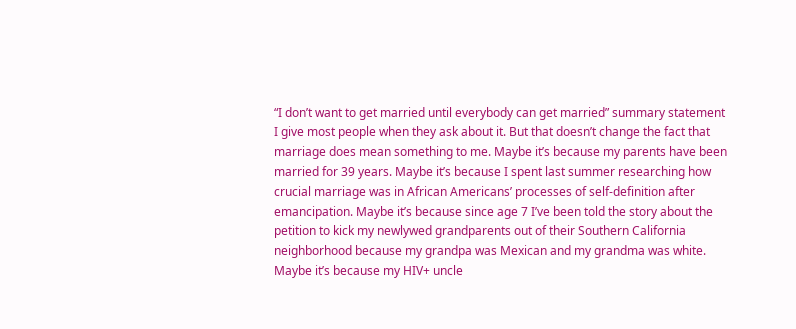“I don’t want to get married until everybody can get married” summary statement I give most people when they ask about it. But that doesn’t change the fact that marriage does mean something to me. Maybe it’s because my parents have been married for 39 years. Maybe it’s because I spent last summer researching how crucial marriage was in African Americans’ processes of self-definition after emancipation. Maybe it’s because since age 7 I’ve been told the story about the petition to kick my newlywed grandparents out of their Southern California neighborhood because my grandpa was Mexican and my grandma was white. Maybe it’s because my HIV+ uncle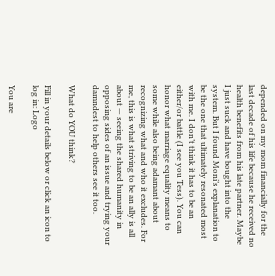depended on my mom financially for the last decade of his life because he received no health benefits from his late partner. Maybe I just suck and have bought into the system. But I found Moni’s explanation to be the one that ultimately resonated most with me. I don’t think it has to be an either/or battle (I see you Tess). You can honor what marriage equality means to some while also being adamant about recognizing what and who it excludes. For me, this is what striving to be an ally is all about — seeing the shared humanity in opposing sides of an issue and trying your damndest to help others see it too.

What do YOU think?

Fill in your details below or click an icon to log in: Logo

You are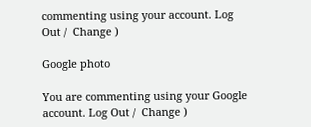commenting using your account. Log Out /  Change )

Google photo

You are commenting using your Google account. Log Out /  Change )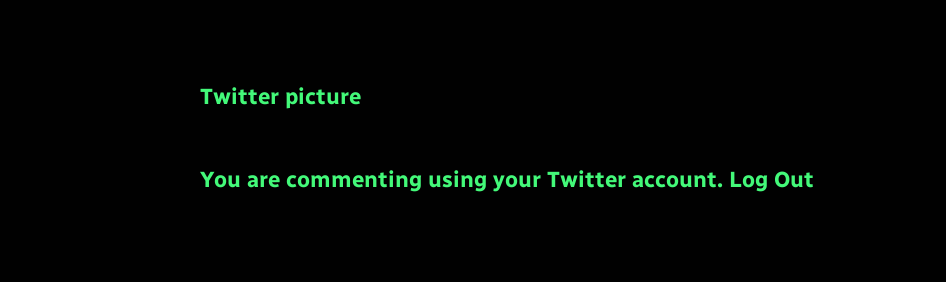Twitter picture

You are commenting using your Twitter account. Log Out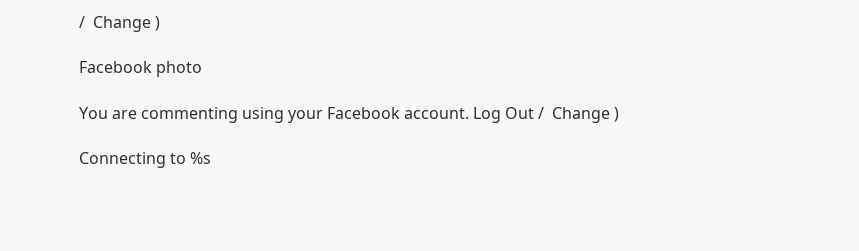/  Change )

Facebook photo

You are commenting using your Facebook account. Log Out /  Change )

Connecting to %s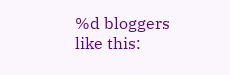%d bloggers like this: